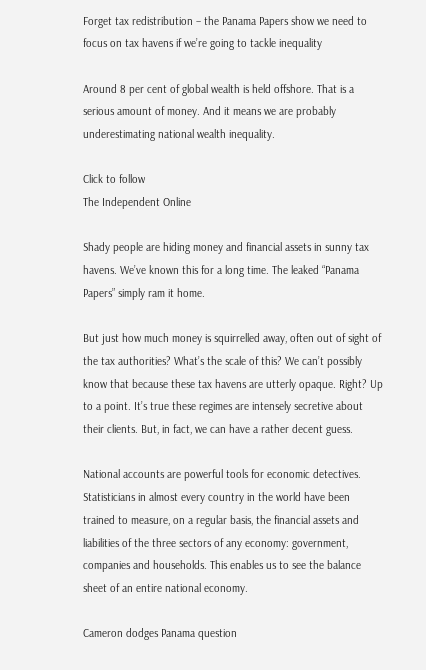Forget tax redistribution – the Panama Papers show we need to focus on tax havens if we’re going to tackle inequality

Around 8 per cent of global wealth is held offshore. That is a serious amount of money. And it means we are probably underestimating national wealth inequality.

Click to follow
The Independent Online

Shady people are hiding money and financial assets in sunny tax havens. We’ve known this for a long time. The leaked “Panama Papers” simply ram it home.

But just how much money is squirrelled away, often out of sight of the tax authorities? What’s the scale of this? We can’t possibly know that because these tax havens are utterly opaque. Right? Up to a point. It’s true these regimes are intensely secretive about their clients. But, in fact, we can have a rather decent guess.

National accounts are powerful tools for economic detectives. Statisticians in almost every country in the world have been trained to measure, on a regular basis, the financial assets and liabilities of the three sectors of any economy: government, companies and households. This enables us to see the balance sheet of an entire national economy.

Cameron dodges Panama question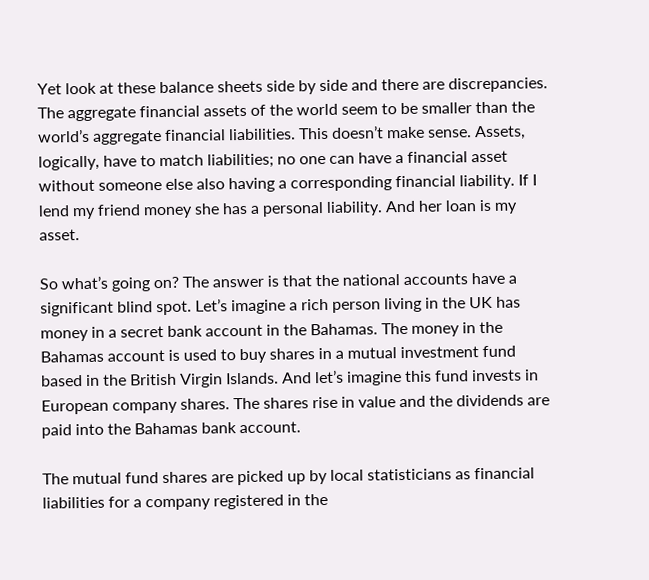Yet look at these balance sheets side by side and there are discrepancies. The aggregate financial assets of the world seem to be smaller than the world’s aggregate financial liabilities. This doesn’t make sense. Assets, logically, have to match liabilities; no one can have a financial asset without someone else also having a corresponding financial liability. If I lend my friend money she has a personal liability. And her loan is my asset.

So what’s going on? The answer is that the national accounts have a significant blind spot. Let’s imagine a rich person living in the UK has money in a secret bank account in the Bahamas. The money in the Bahamas account is used to buy shares in a mutual investment fund based in the British Virgin Islands. And let’s imagine this fund invests in European company shares. The shares rise in value and the dividends are paid into the Bahamas bank account.

The mutual fund shares are picked up by local statisticians as financial liabilities for a company registered in the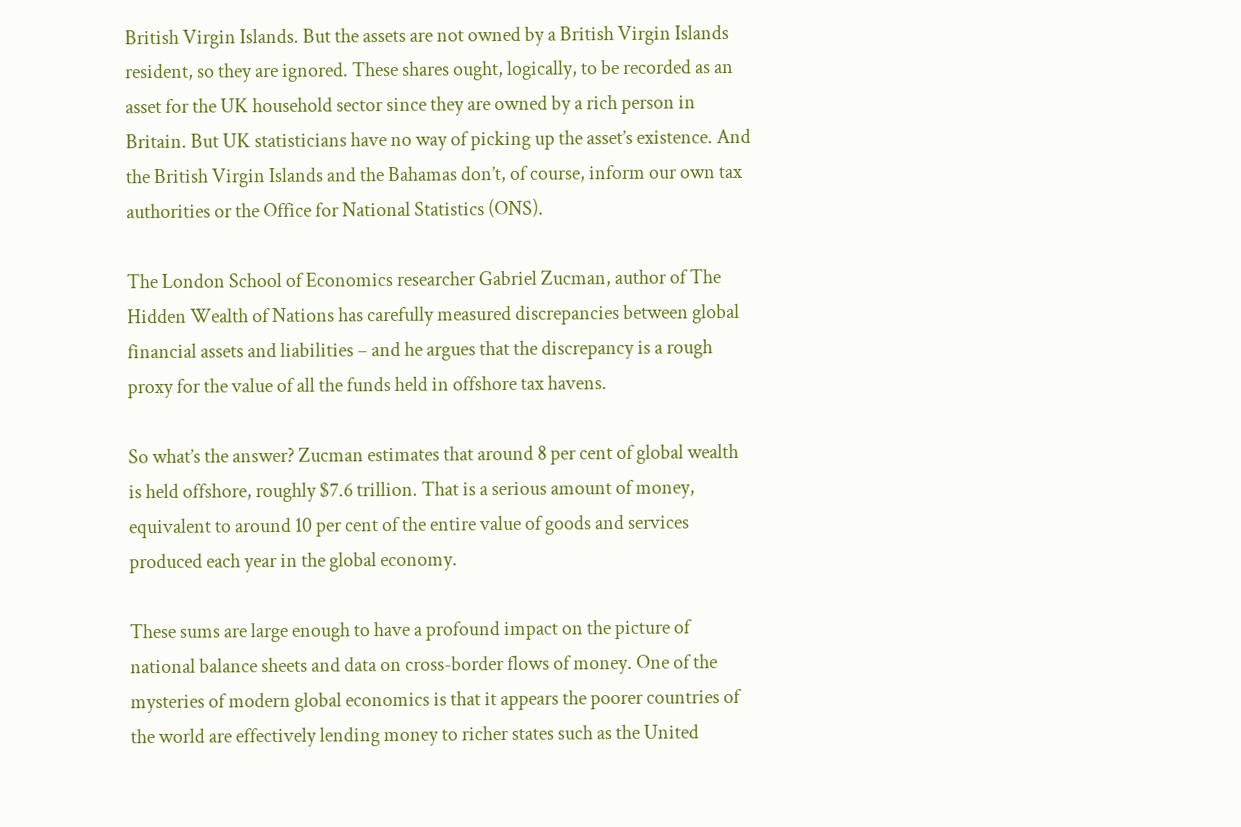British Virgin Islands. But the assets are not owned by a British Virgin Islands resident, so they are ignored. These shares ought, logically, to be recorded as an asset for the UK household sector since they are owned by a rich person in Britain. But UK statisticians have no way of picking up the asset’s existence. And the British Virgin Islands and the Bahamas don’t, of course, inform our own tax authorities or the Office for National Statistics (ONS).

The London School of Economics researcher Gabriel Zucman, author of The Hidden Wealth of Nations has carefully measured discrepancies between global financial assets and liabilities – and he argues that the discrepancy is a rough proxy for the value of all the funds held in offshore tax havens.

So what’s the answer? Zucman estimates that around 8 per cent of global wealth is held offshore, roughly $7.6 trillion. That is a serious amount of money, equivalent to around 10 per cent of the entire value of goods and services produced each year in the global economy.

These sums are large enough to have a profound impact on the picture of national balance sheets and data on cross-border flows of money. One of the mysteries of modern global economics is that it appears the poorer countries of the world are effectively lending money to richer states such as the United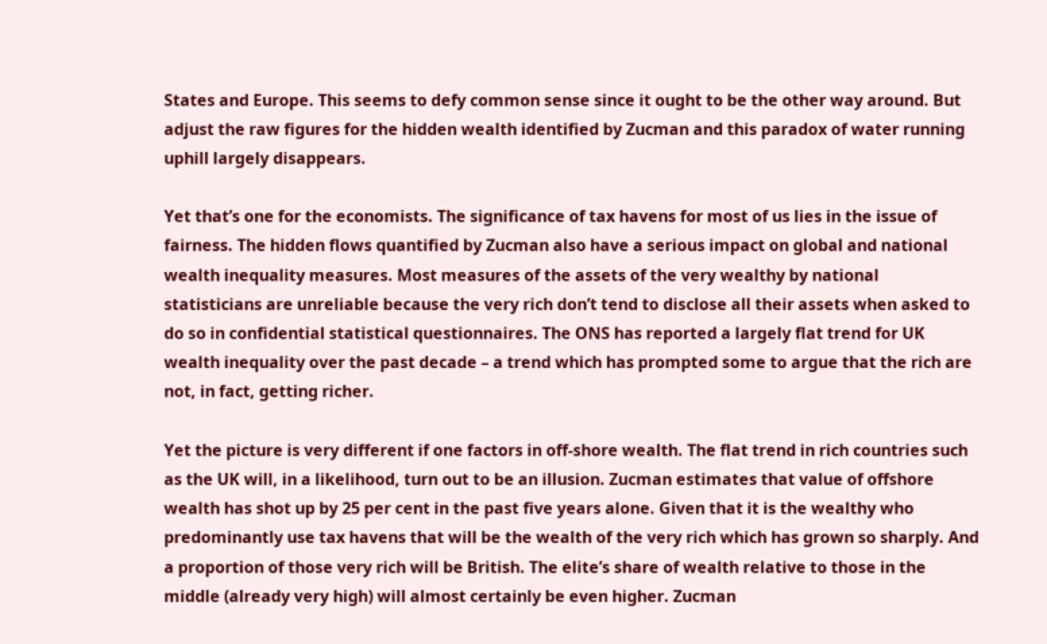States and Europe. This seems to defy common sense since it ought to be the other way around. But adjust the raw figures for the hidden wealth identified by Zucman and this paradox of water running uphill largely disappears.

Yet that’s one for the economists. The significance of tax havens for most of us lies in the issue of fairness. The hidden flows quantified by Zucman also have a serious impact on global and national wealth inequality measures. Most measures of the assets of the very wealthy by national statisticians are unreliable because the very rich don’t tend to disclose all their assets when asked to do so in confidential statistical questionnaires. The ONS has reported a largely flat trend for UK wealth inequality over the past decade – a trend which has prompted some to argue that the rich are not, in fact, getting richer.

Yet the picture is very different if one factors in off-shore wealth. The flat trend in rich countries such as the UK will, in a likelihood, turn out to be an illusion. Zucman estimates that value of offshore wealth has shot up by 25 per cent in the past five years alone. Given that it is the wealthy who predominantly use tax havens that will be the wealth of the very rich which has grown so sharply. And a proportion of those very rich will be British. The elite’s share of wealth relative to those in the middle (already very high) will almost certainly be even higher. Zucman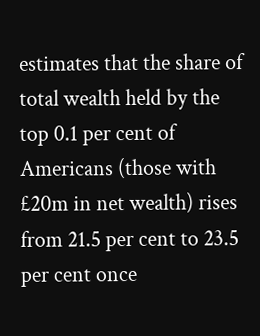estimates that the share of total wealth held by the top 0.1 per cent of Americans (those with £20m in net wealth) rises from 21.5 per cent to 23.5 per cent once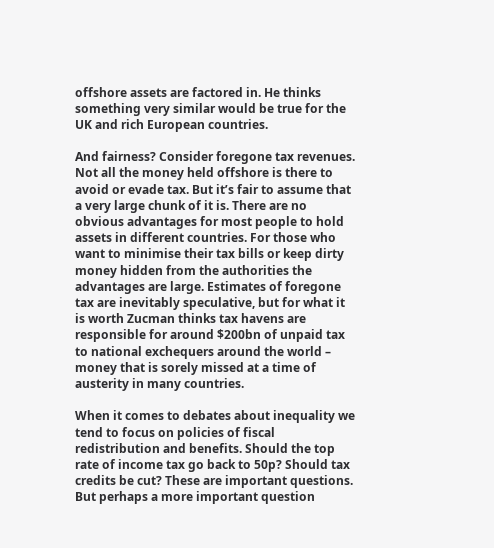offshore assets are factored in. He thinks something very similar would be true for the UK and rich European countries.

And fairness? Consider foregone tax revenues. Not all the money held offshore is there to avoid or evade tax. But it’s fair to assume that a very large chunk of it is. There are no obvious advantages for most people to hold assets in different countries. For those who want to minimise their tax bills or keep dirty money hidden from the authorities the advantages are large. Estimates of foregone tax are inevitably speculative, but for what it is worth Zucman thinks tax havens are responsible for around $200bn of unpaid tax to national exchequers around the world – money that is sorely missed at a time of austerity in many countries.

When it comes to debates about inequality we tend to focus on policies of fiscal redistribution and benefits. Should the top rate of income tax go back to 50p? Should tax credits be cut? These are important questions.  But perhaps a more important question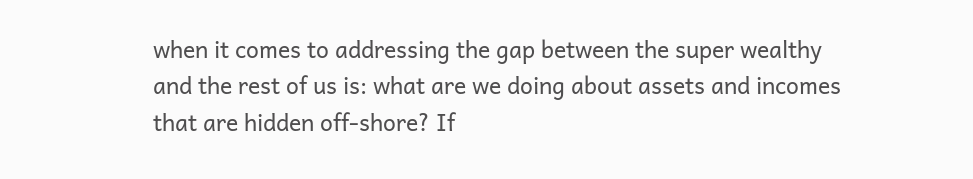when it comes to addressing the gap between the super wealthy and the rest of us is: what are we doing about assets and incomes that are hidden off-shore? If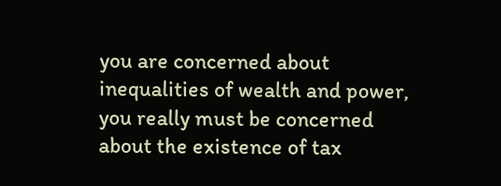you are concerned about inequalities of wealth and power, you really must be concerned about the existence of tax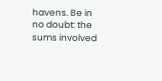havens. Be in no doubt: the sums involved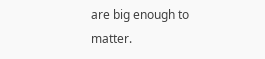are big enough to matter.